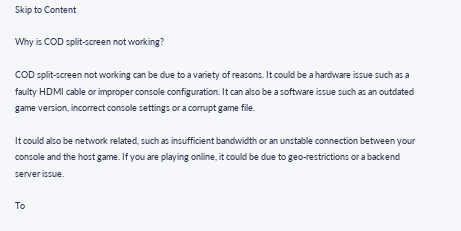Skip to Content

Why is COD split-screen not working?

COD split-screen not working can be due to a variety of reasons. It could be a hardware issue such as a faulty HDMI cable or improper console configuration. It can also be a software issue such as an outdated game version, incorrect console settings or a corrupt game file.

It could also be network related, such as insufficient bandwidth or an unstable connection between your console and the host game. If you are playing online, it could be due to geo-restrictions or a backend server issue.

To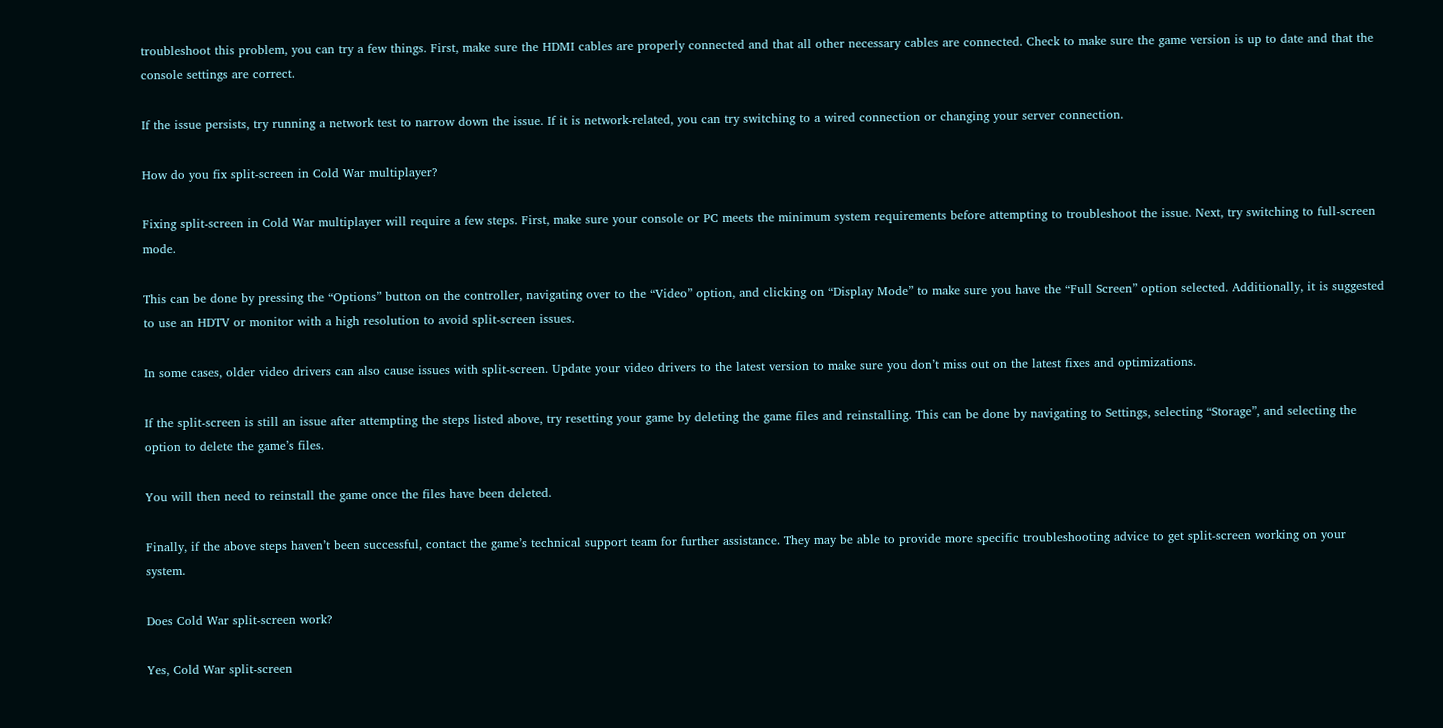troubleshoot this problem, you can try a few things. First, make sure the HDMI cables are properly connected and that all other necessary cables are connected. Check to make sure the game version is up to date and that the console settings are correct.

If the issue persists, try running a network test to narrow down the issue. If it is network-related, you can try switching to a wired connection or changing your server connection.

How do you fix split-screen in Cold War multiplayer?

Fixing split-screen in Cold War multiplayer will require a few steps. First, make sure your console or PC meets the minimum system requirements before attempting to troubleshoot the issue. Next, try switching to full-screen mode.

This can be done by pressing the “Options” button on the controller, navigating over to the “Video” option, and clicking on “Display Mode” to make sure you have the “Full Screen” option selected. Additionally, it is suggested to use an HDTV or monitor with a high resolution to avoid split-screen issues.

In some cases, older video drivers can also cause issues with split-screen. Update your video drivers to the latest version to make sure you don’t miss out on the latest fixes and optimizations.

If the split-screen is still an issue after attempting the steps listed above, try resetting your game by deleting the game files and reinstalling. This can be done by navigating to Settings, selecting “Storage”, and selecting the option to delete the game’s files.

You will then need to reinstall the game once the files have been deleted.

Finally, if the above steps haven’t been successful, contact the game’s technical support team for further assistance. They may be able to provide more specific troubleshooting advice to get split-screen working on your system.

Does Cold War split-screen work?

Yes, Cold War split-screen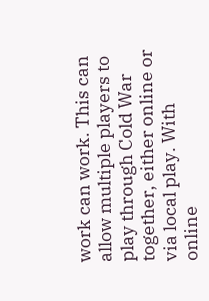work can work. This can allow multiple players to play through Cold War together, either online or via local play. With online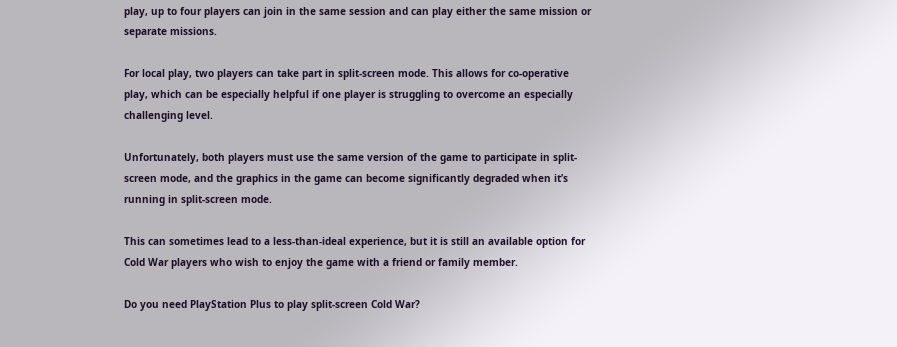play, up to four players can join in the same session and can play either the same mission or separate missions.

For local play, two players can take part in split-screen mode. This allows for co-operative play, which can be especially helpful if one player is struggling to overcome an especially challenging level.

Unfortunately, both players must use the same version of the game to participate in split-screen mode, and the graphics in the game can become significantly degraded when it’s running in split-screen mode.

This can sometimes lead to a less-than-ideal experience, but it is still an available option for Cold War players who wish to enjoy the game with a friend or family member.

Do you need PlayStation Plus to play split-screen Cold War?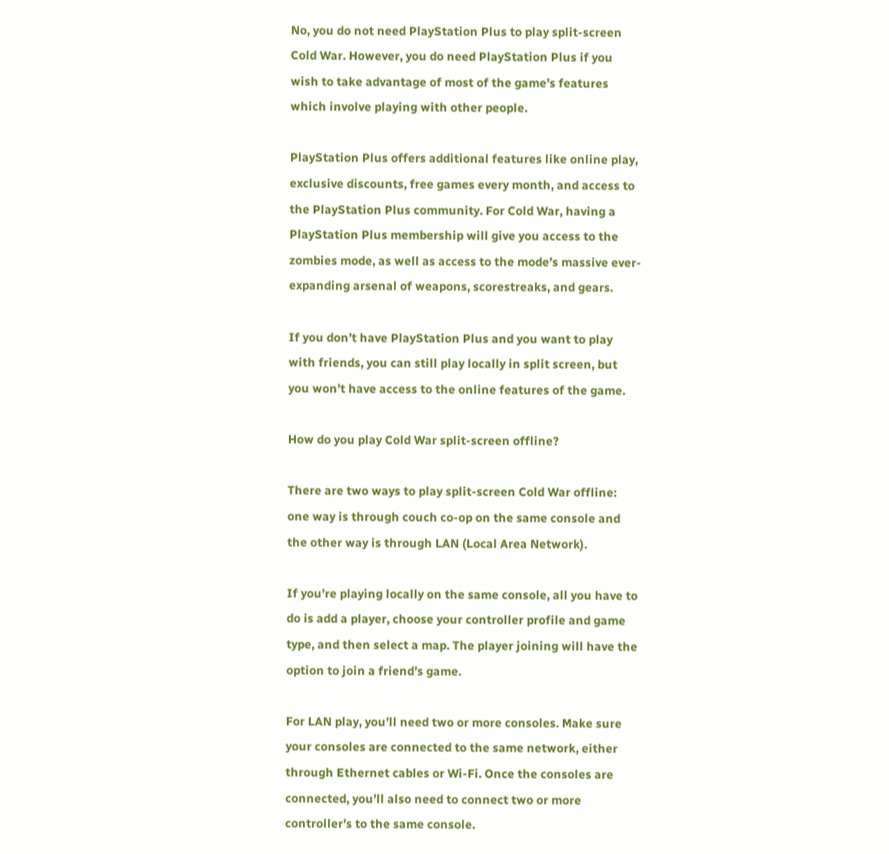No, you do not need PlayStation Plus to play split-screen Cold War. However, you do need PlayStation Plus if you wish to take advantage of most of the game’s features which involve playing with other people.

PlayStation Plus offers additional features like online play, exclusive discounts, free games every month, and access to the PlayStation Plus community. For Cold War, having a PlayStation Plus membership will give you access to the zombies mode, as well as access to the mode’s massive ever-expanding arsenal of weapons, scorestreaks, and gears.

If you don’t have PlayStation Plus and you want to play with friends, you can still play locally in split screen, but you won’t have access to the online features of the game.

How do you play Cold War split-screen offline?

There are two ways to play split-screen Cold War offline: one way is through couch co-op on the same console and the other way is through LAN (Local Area Network).

If you’re playing locally on the same console, all you have to do is add a player, choose your controller profile and game type, and then select a map. The player joining will have the option to join a friend’s game.

For LAN play, you’ll need two or more consoles. Make sure your consoles are connected to the same network, either through Ethernet cables or Wi-Fi. Once the consoles are connected, you’ll also need to connect two or more controller’s to the same console.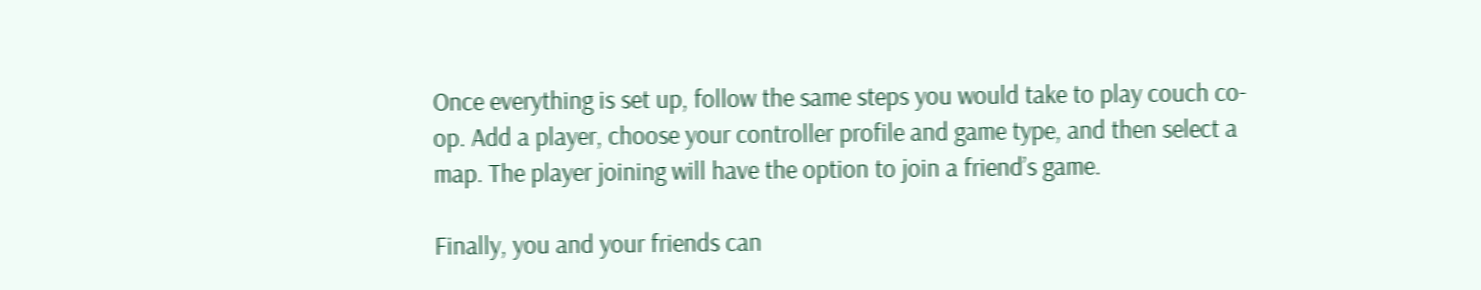Once everything is set up, follow the same steps you would take to play couch co-op. Add a player, choose your controller profile and game type, and then select a map. The player joining will have the option to join a friend’s game.

Finally, you and your friends can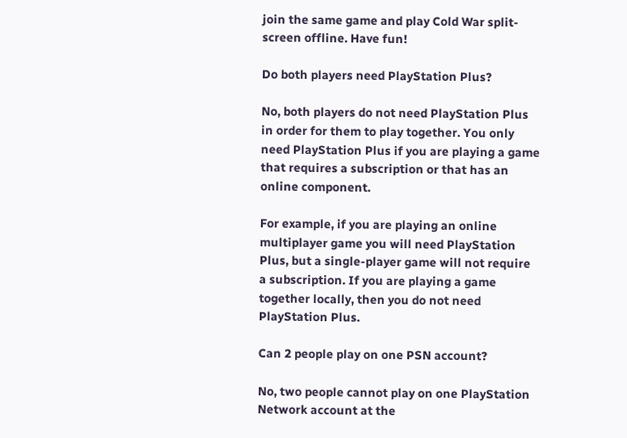join the same game and play Cold War split-screen offline. Have fun!

Do both players need PlayStation Plus?

No, both players do not need PlayStation Plus in order for them to play together. You only need PlayStation Plus if you are playing a game that requires a subscription or that has an online component.

For example, if you are playing an online multiplayer game you will need PlayStation Plus, but a single-player game will not require a subscription. If you are playing a game together locally, then you do not need PlayStation Plus.

Can 2 people play on one PSN account?

No, two people cannot play on one PlayStation Network account at the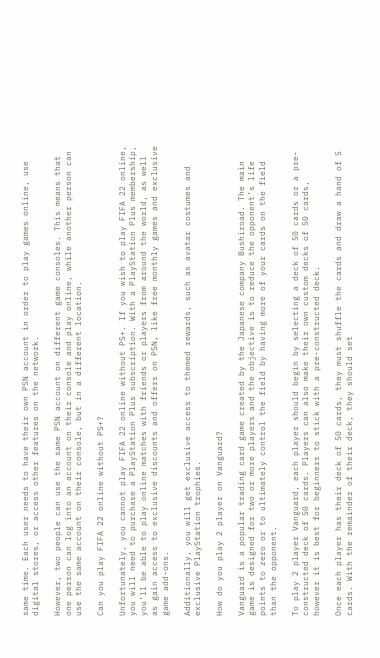same time. Each user needs to have their own PSN account in order to play games online, use digital stores, or access other features on the network.

However, two people can use the same PSN account on different game consoles. This means that one person can log into an account on their console and play online, while another person can use the same account on their console, but in a different location.

Can you play FIFA 22 online without PS+?

Unfortunately, you cannot play FIFA 22 online without PS+. If you wish to play FIFA 22 online, you will need to purchase a PlayStation Plus subscription. With a PlayStation Plus membership, you’ll be able to play online matches with friends or players from around the world, as well as gain access to exclusive discounts and offers on PSN, like free monthly games and exclusive game add-ons.

Additionally, you will get exclusive access to themed rewards, such as avatar costumes and exclusive PlayStation trophies.

How do you play 2 player on Vanguard?

Vanguard is a popular trading card game created by the Japanese company Bushiroad. The main game is designed for two or more players and the objective is to reduce the opponent’s life points to zero or to ultimately control the field by having more of your cards on the field than the opponent.

To play 2 player Vanguard, each player should begin by selecting a deck of 50 cards or a pre-constructed deck of 50 cards. Players can also make their own custom decks of 50 cards, however it is best for beginners to stick with a pre-constructed deck.

Once each player has their deck of 50 cards, they must shuffle the cards and draw a hand of 5 cards. With the remainder of their deck, they should set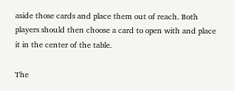aside those cards and place them out of reach. Both players should then choose a card to open with and place it in the center of the table.

The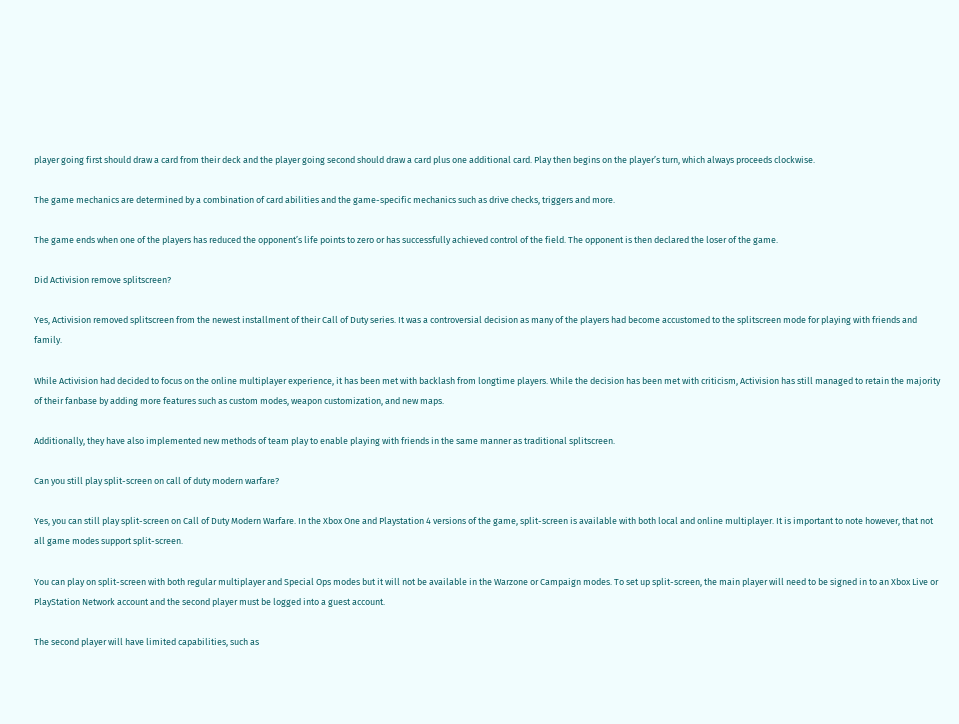player going first should draw a card from their deck and the player going second should draw a card plus one additional card. Play then begins on the player’s turn, which always proceeds clockwise.

The game mechanics are determined by a combination of card abilities and the game-specific mechanics such as drive checks, triggers and more.

The game ends when one of the players has reduced the opponent’s life points to zero or has successfully achieved control of the field. The opponent is then declared the loser of the game.

Did Activision remove splitscreen?

Yes, Activision removed splitscreen from the newest installment of their Call of Duty series. It was a controversial decision as many of the players had become accustomed to the splitscreen mode for playing with friends and family.

While Activision had decided to focus on the online multiplayer experience, it has been met with backlash from longtime players. While the decision has been met with criticism, Activision has still managed to retain the majority of their fanbase by adding more features such as custom modes, weapon customization, and new maps.

Additionally, they have also implemented new methods of team play to enable playing with friends in the same manner as traditional splitscreen.

Can you still play split-screen on call of duty modern warfare?

Yes, you can still play split-screen on Call of Duty Modern Warfare. In the Xbox One and Playstation 4 versions of the game, split-screen is available with both local and online multiplayer. It is important to note however, that not all game modes support split-screen.

You can play on split-screen with both regular multiplayer and Special Ops modes but it will not be available in the Warzone or Campaign modes. To set up split-screen, the main player will need to be signed in to an Xbox Live or PlayStation Network account and the second player must be logged into a guest account.

The second player will have limited capabilities, such as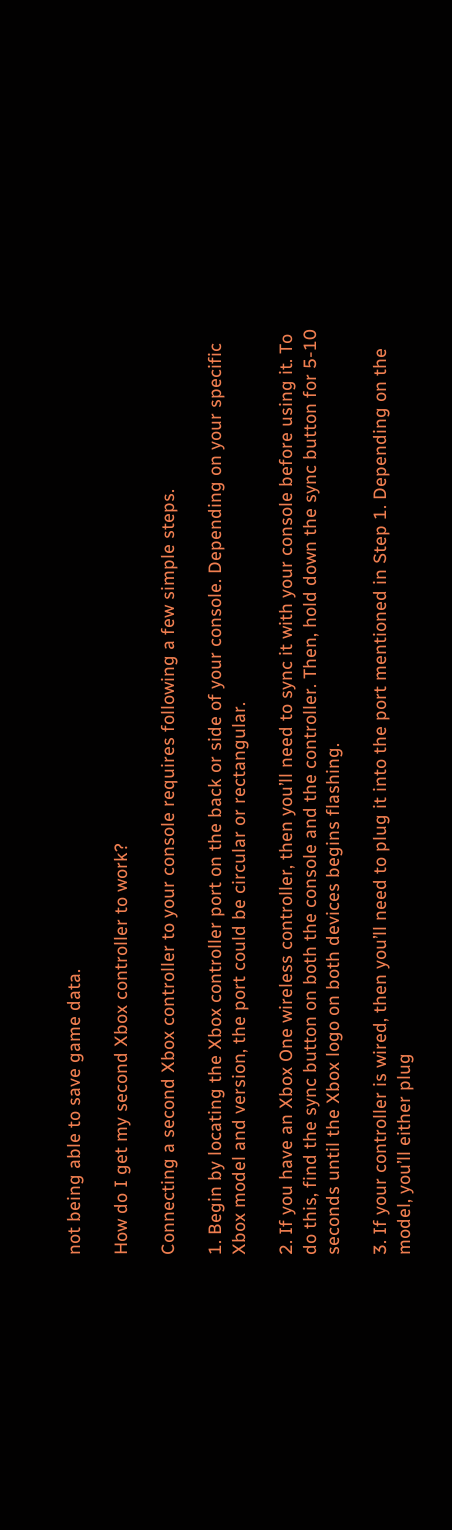not being able to save game data.

How do I get my second Xbox controller to work?

Connecting a second Xbox controller to your console requires following a few simple steps.

1. Begin by locating the Xbox controller port on the back or side of your console. Depending on your specific Xbox model and version, the port could be circular or rectangular.

2. If you have an Xbox One wireless controller, then you’ll need to sync it with your console before using it. To do this, find the sync button on both the console and the controller. Then, hold down the sync button for 5-10 seconds until the Xbox logo on both devices begins flashing.

3. If your controller is wired, then you’ll need to plug it into the port mentioned in Step 1. Depending on the model, you’ll either plug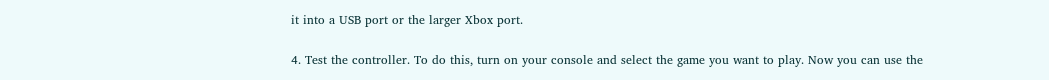it into a USB port or the larger Xbox port.

4. Test the controller. To do this, turn on your console and select the game you want to play. Now you can use the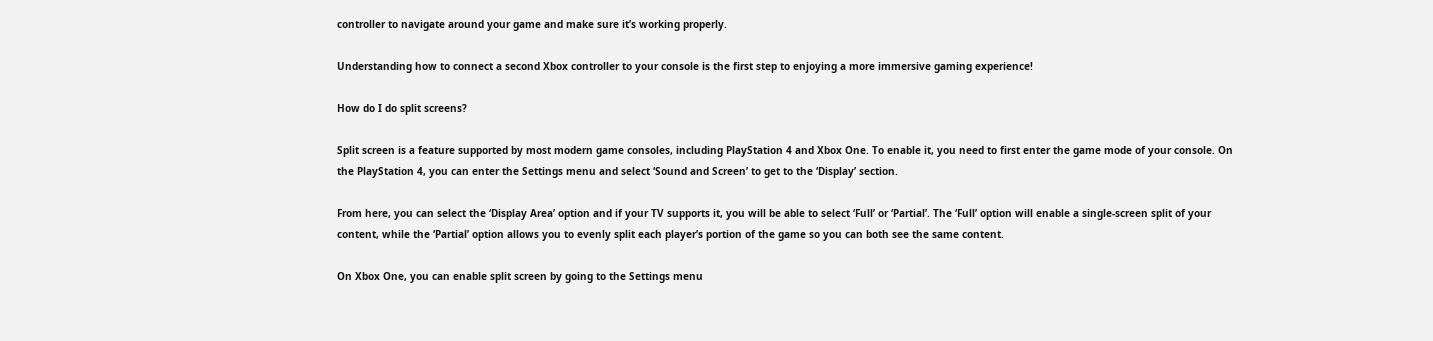controller to navigate around your game and make sure it’s working properly.

Understanding how to connect a second Xbox controller to your console is the first step to enjoying a more immersive gaming experience!

How do I do split screens?

Split screen is a feature supported by most modern game consoles, including PlayStation 4 and Xbox One. To enable it, you need to first enter the game mode of your console. On the PlayStation 4, you can enter the Settings menu and select ‘Sound and Screen’ to get to the ‘Display’ section.

From here, you can select the ‘Display Area’ option and if your TV supports it, you will be able to select ‘Full’ or ‘Partial’. The ‘Full’ option will enable a single-screen split of your content, while the ‘Partial’ option allows you to evenly split each player’s portion of the game so you can both see the same content.

On Xbox One, you can enable split screen by going to the Settings menu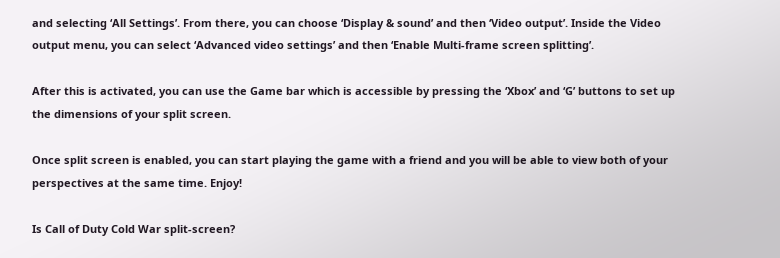and selecting ‘All Settings’. From there, you can choose ‘Display & sound’ and then ‘Video output’. Inside the Video output menu, you can select ‘Advanced video settings’ and then ‘Enable Multi-frame screen splitting’.

After this is activated, you can use the Game bar which is accessible by pressing the ‘Xbox’ and ‘G’ buttons to set up the dimensions of your split screen.

Once split screen is enabled, you can start playing the game with a friend and you will be able to view both of your perspectives at the same time. Enjoy!

Is Call of Duty Cold War split-screen?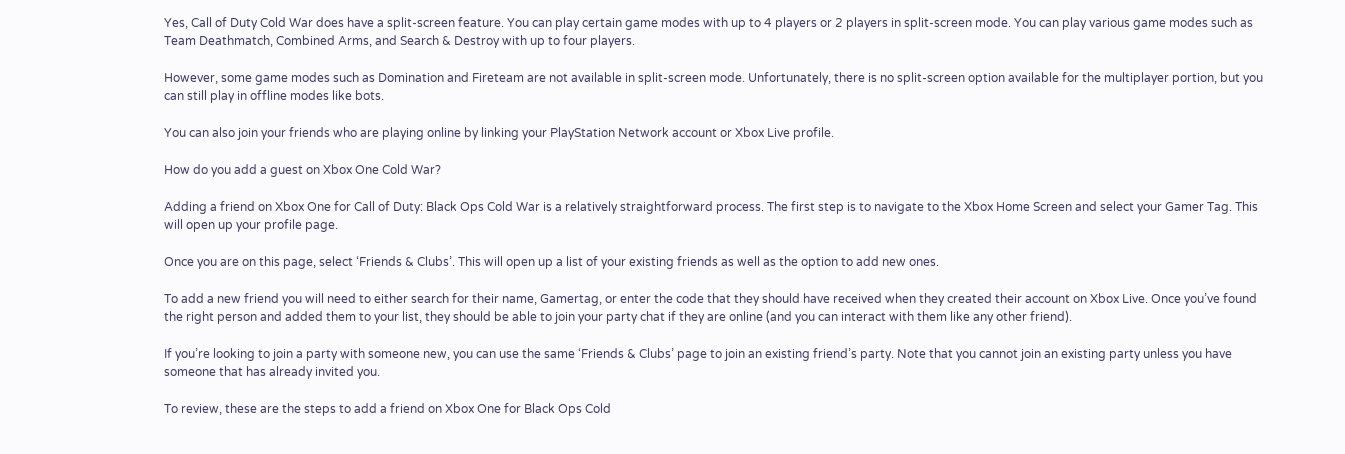Yes, Call of Duty Cold War does have a split-screen feature. You can play certain game modes with up to 4 players or 2 players in split-screen mode. You can play various game modes such as Team Deathmatch, Combined Arms, and Search & Destroy with up to four players.

However, some game modes such as Domination and Fireteam are not available in split-screen mode. Unfortunately, there is no split-screen option available for the multiplayer portion, but you can still play in offline modes like bots.

You can also join your friends who are playing online by linking your PlayStation Network account or Xbox Live profile.

How do you add a guest on Xbox One Cold War?

Adding a friend on Xbox One for Call of Duty: Black Ops Cold War is a relatively straightforward process. The first step is to navigate to the Xbox Home Screen and select your Gamer Tag. This will open up your profile page.

Once you are on this page, select ‘Friends & Clubs’. This will open up a list of your existing friends as well as the option to add new ones.

To add a new friend you will need to either search for their name, Gamertag, or enter the code that they should have received when they created their account on Xbox Live. Once you’ve found the right person and added them to your list, they should be able to join your party chat if they are online (and you can interact with them like any other friend).

If you’re looking to join a party with someone new, you can use the same ‘Friends & Clubs’ page to join an existing friend’s party. Note that you cannot join an existing party unless you have someone that has already invited you.

To review, these are the steps to add a friend on Xbox One for Black Ops Cold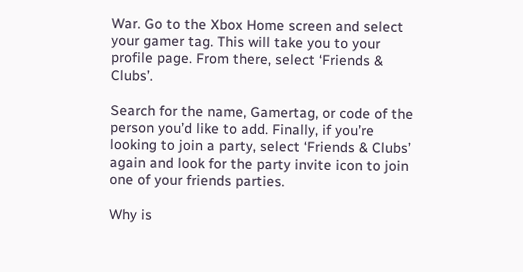War. Go to the Xbox Home screen and select your gamer tag. This will take you to your profile page. From there, select ‘Friends & Clubs’.

Search for the name, Gamertag, or code of the person you’d like to add. Finally, if you’re looking to join a party, select ‘Friends & Clubs’ again and look for the party invite icon to join one of your friends parties.

Why is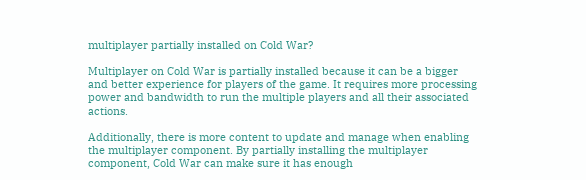multiplayer partially installed on Cold War?

Multiplayer on Cold War is partially installed because it can be a bigger and better experience for players of the game. It requires more processing power and bandwidth to run the multiple players and all their associated actions.

Additionally, there is more content to update and manage when enabling the multiplayer component. By partially installing the multiplayer component, Cold War can make sure it has enough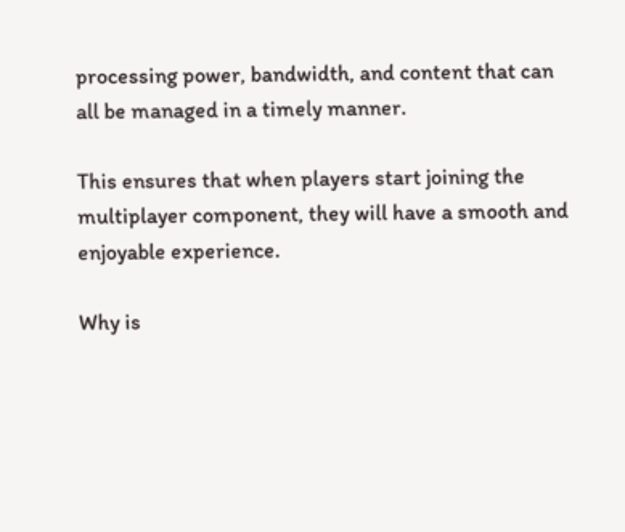processing power, bandwidth, and content that can all be managed in a timely manner.

This ensures that when players start joining the multiplayer component, they will have a smooth and enjoyable experience.

Why is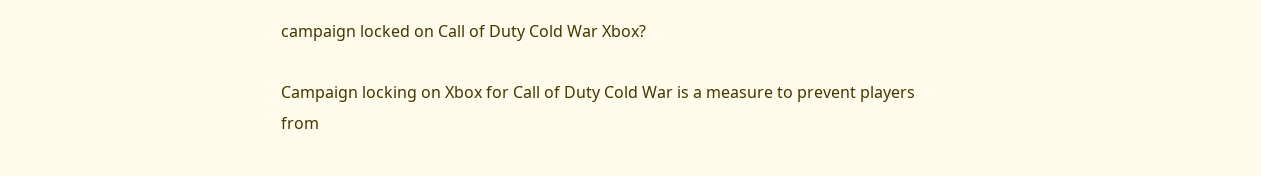campaign locked on Call of Duty Cold War Xbox?

Campaign locking on Xbox for Call of Duty Cold War is a measure to prevent players from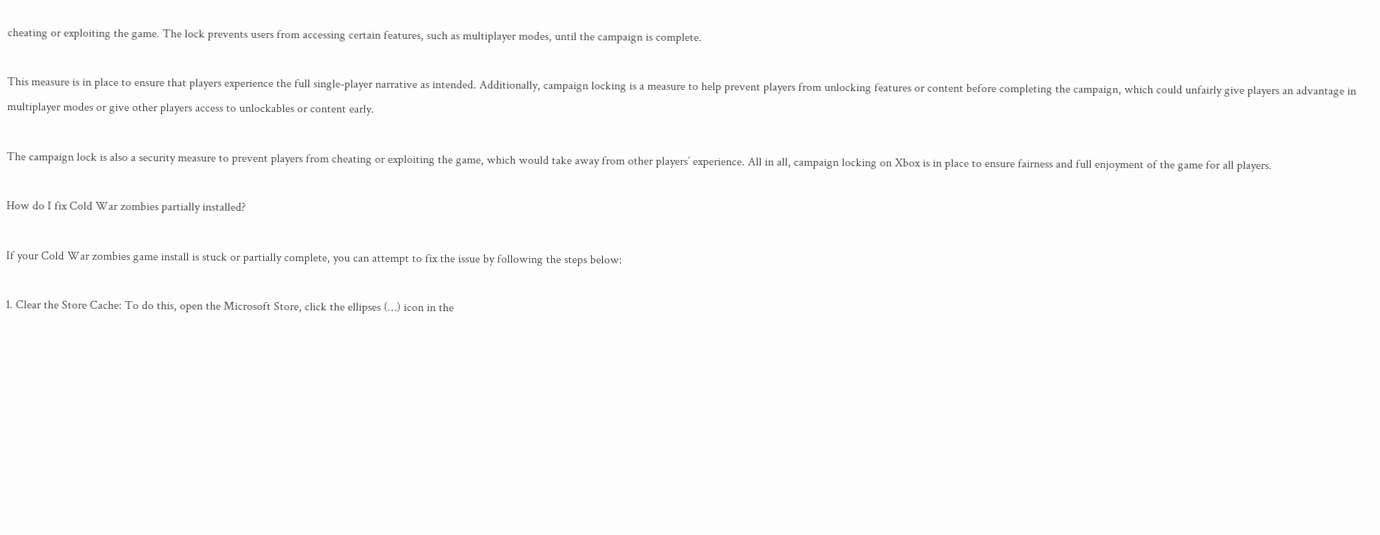cheating or exploiting the game. The lock prevents users from accessing certain features, such as multiplayer modes, until the campaign is complete.

This measure is in place to ensure that players experience the full single-player narrative as intended. Additionally, campaign locking is a measure to help prevent players from unlocking features or content before completing the campaign, which could unfairly give players an advantage in multiplayer modes or give other players access to unlockables or content early.

The campaign lock is also a security measure to prevent players from cheating or exploiting the game, which would take away from other players’ experience. All in all, campaign locking on Xbox is in place to ensure fairness and full enjoyment of the game for all players.

How do I fix Cold War zombies partially installed?

If your Cold War zombies game install is stuck or partially complete, you can attempt to fix the issue by following the steps below:

1. Clear the Store Cache: To do this, open the Microsoft Store, click the ellipses (…) icon in the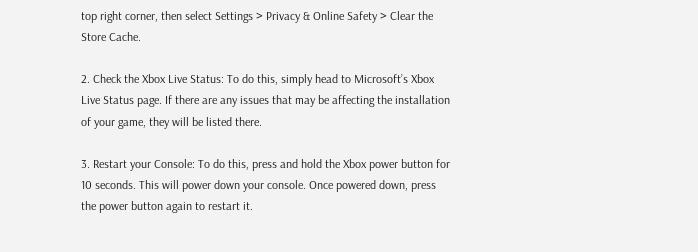top right corner, then select Settings > Privacy & Online Safety > Clear the Store Cache.

2. Check the Xbox Live Status: To do this, simply head to Microsoft’s Xbox Live Status page. If there are any issues that may be affecting the installation of your game, they will be listed there.

3. Restart your Console: To do this, press and hold the Xbox power button for 10 seconds. This will power down your console. Once powered down, press the power button again to restart it.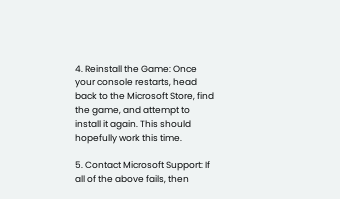4. Reinstall the Game: Once your console restarts, head back to the Microsoft Store, find the game, and attempt to install it again. This should hopefully work this time.

5. Contact Microsoft Support: If all of the above fails, then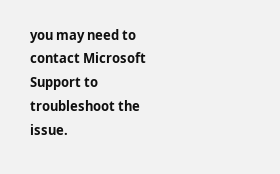you may need to contact Microsoft Support to troubleshoot the issue.